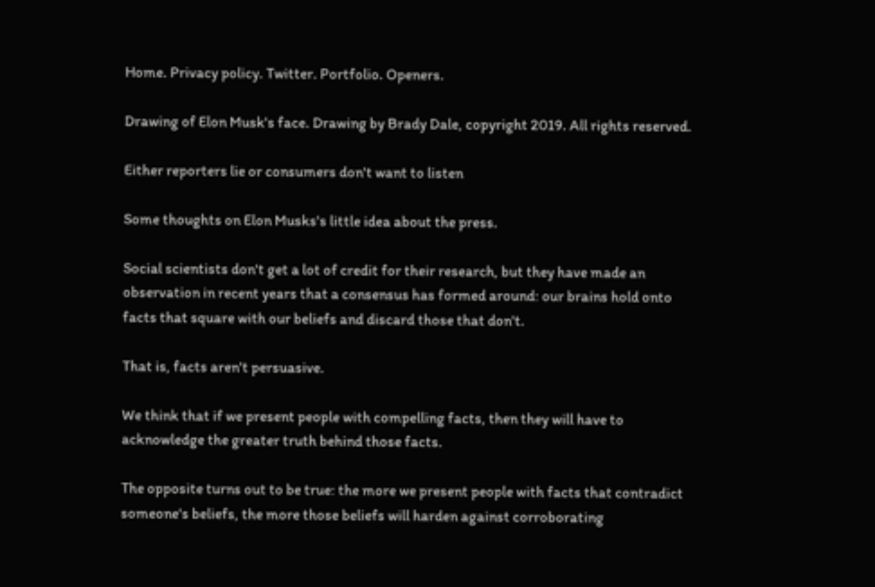Home. Privacy policy. Twitter. Portfolio. Openers.

Drawing of Elon Musk's face. Drawing by Brady Dale, copyright 2019. All rights reserved.

Either reporters lie or consumers don't want to listen

Some thoughts on Elon Musks's little idea about the press.

Social scientists don't get a lot of credit for their research, but they have made an observation in recent years that a consensus has formed around: our brains hold onto facts that square with our beliefs and discard those that don't.

That is, facts aren't persuasive.

We think that if we present people with compelling facts, then they will have to acknowledge the greater truth behind those facts.

The opposite turns out to be true: the more we present people with facts that contradict someone's beliefs, the more those beliefs will harden against corroborating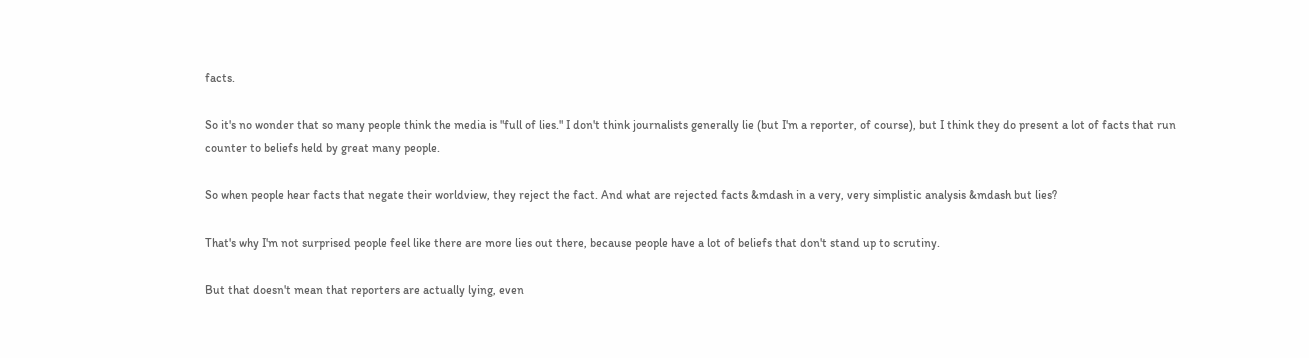facts.

So it's no wonder that so many people think the media is "full of lies." I don't think journalists generally lie (but I'm a reporter, of course), but I think they do present a lot of facts that run counter to beliefs held by great many people.

So when people hear facts that negate their worldview, they reject the fact. And what are rejected facts &mdash in a very, very simplistic analysis &mdash but lies?

That's why I'm not surprised people feel like there are more lies out there, because people have a lot of beliefs that don't stand up to scrutiny.

But that doesn't mean that reporters are actually lying, even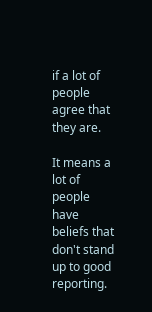if a lot of people agree that they are.

It means a lot of people have beliefs that don't stand up to good reporting.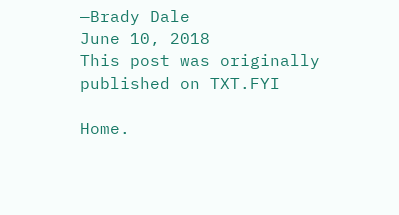—Brady Dale
June 10, 2018
This post was originally published on TXT.FYI

Home.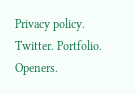Privacy policy. Twitter. Portfolio. Openers.